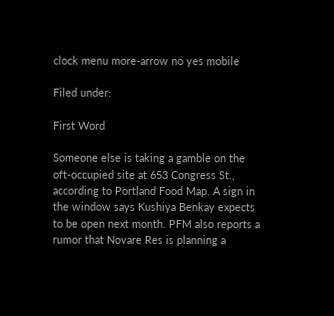clock menu more-arrow no yes mobile

Filed under:

First Word

Someone else is taking a gamble on the oft-occupied site at 653 Congress St., according to Portland Food Map. A sign in the window says Kushiya Benkay expects to be open next month. PFM also reports a rumor that Novare Res is planning a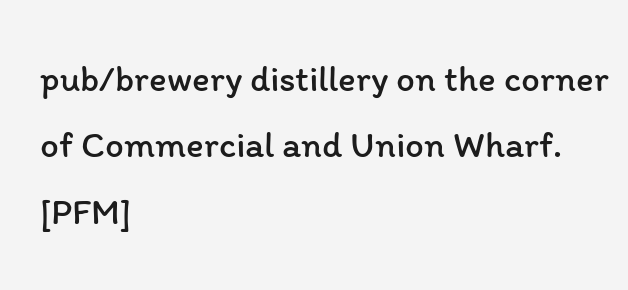pub/brewery distillery on the corner of Commercial and Union Wharf. [PFM]